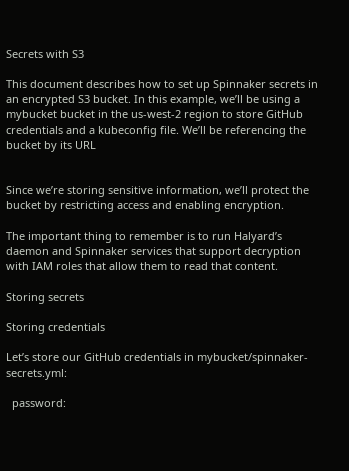Secrets with S3

This document describes how to set up Spinnaker secrets in an encrypted S3 bucket. In this example, we’ll be using a mybucket bucket in the us-west-2 region to store GitHub credentials and a kubeconfig file. We’ll be referencing the bucket by its URL


Since we’re storing sensitive information, we’ll protect the bucket by restricting access and enabling encryption.

The important thing to remember is to run Halyard’s daemon and Spinnaker services that support decryption with IAM roles that allow them to read that content.

Storing secrets

Storing credentials

Let’s store our GitHub credentials in mybucket/spinnaker-secrets.yml:

  password: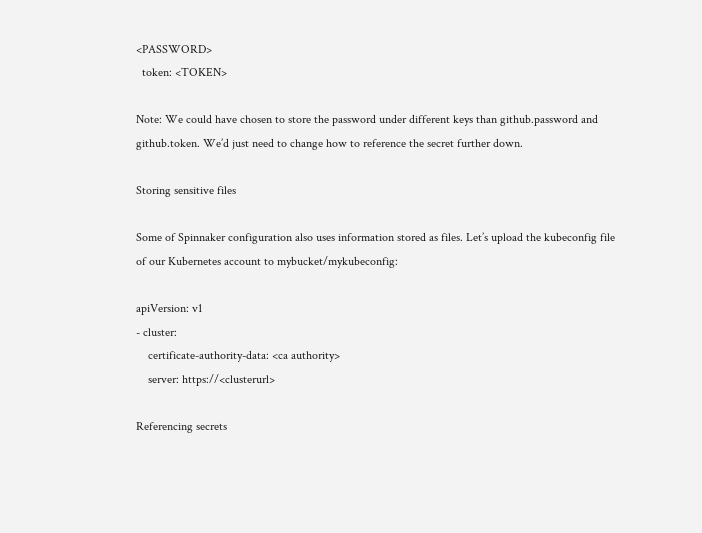<PASSWORD>
  token: <TOKEN>

Note: We could have chosen to store the password under different keys than github.password and github.token. We’d just need to change how to reference the secret further down.

Storing sensitive files

Some of Spinnaker configuration also uses information stored as files. Let’s upload the kubeconfig file of our Kubernetes account to mybucket/mykubeconfig:

apiVersion: v1
- cluster:
    certificate-authority-data: <ca authority>
    server: https://<clusterurl>

Referencing secrets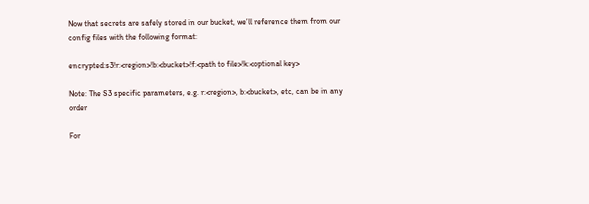Now that secrets are safely stored in our bucket, we’ll reference them from our config files with the following format:

encrypted:s3!r:<region>!b:<bucket>!f:<path to file>!k:<optional key>

Note: The S3 specific parameters, e.g. r:<region>, b:<bucket>, etc, can be in any order

For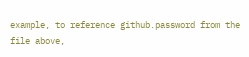example, to reference github.password from the file above,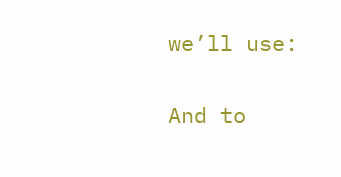we’ll use:


And to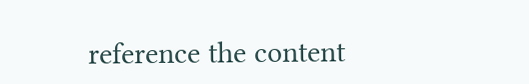reference the content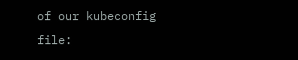of our kubeconfig file: